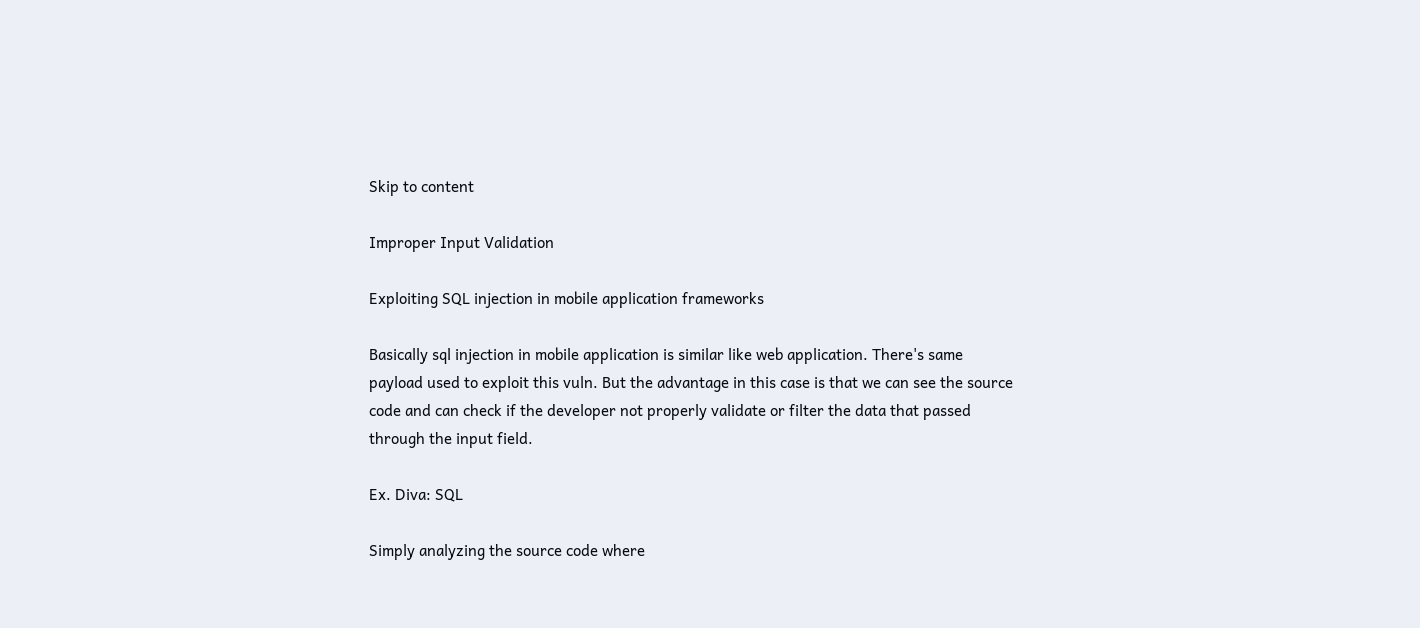Skip to content

Improper Input Validation

Exploiting SQL injection in mobile application frameworks

Basically sql injection in mobile application is similar like web application. There's same payload used to exploit this vuln. But the advantage in this case is that we can see the source code and can check if the developer not properly validate or filter the data that passed through the input field.

Ex. Diva: SQL

Simply analyzing the source code where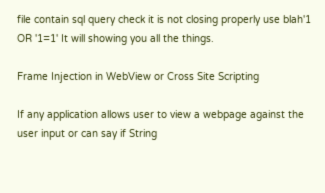file contain sql query check it is not closing properly use blah'1 OR '1=1' It will showing you all the things.

Frame Injection in WebView or Cross Site Scripting

If any application allows user to view a webpage against the user input or can say if String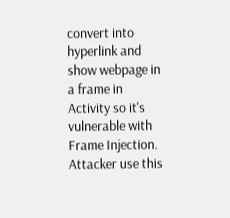convert into hyperlink and show webpage in a frame in Activity so it's vulnerable with Frame Injection. Attacker use this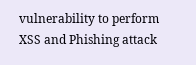vulnerability to perform XSS and Phishing attack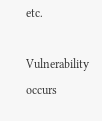etc.

Vulnerability occurs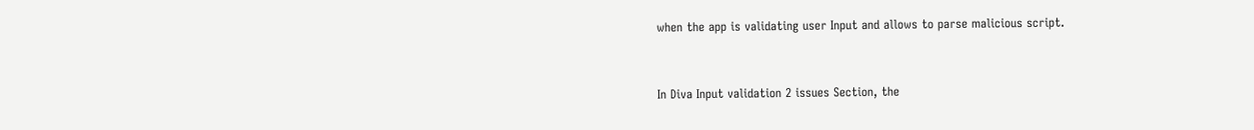when the app is validating user Input and allows to parse malicious script.


In Diva Input validation 2 issues Section, the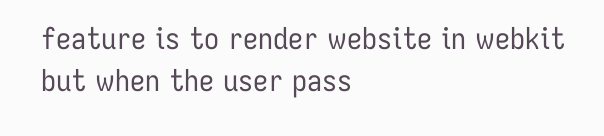feature is to render website in webkit but when the user pass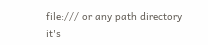file:/// or any path directory it's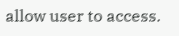allow user to access.